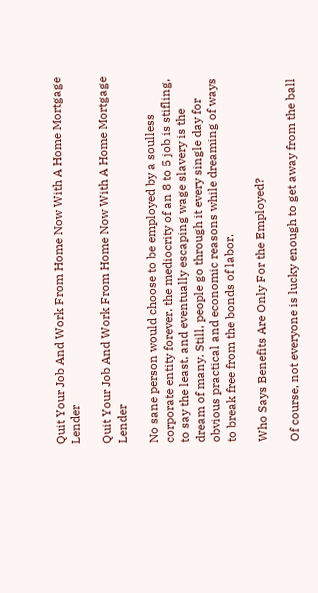Quit Your Job And Work From Home Now With A Home Mortgage Lender

Quit Your Job And Work From Home Now With A Home Mortgage Lender

No sane person would choose to be employed by a soulless corporate entity forever. the mediocrity of an 8 to 5 job is stifling, to say the least, and eventually escaping wage slavery is the dream of many. Still, people go through it every single day for obvious practical and economic reasons while dreaming of ways to break free from the bonds of labor.

Who Says Benefits Are Only For the Employed?

Of course, not everyone is lucky enough to get away from the ball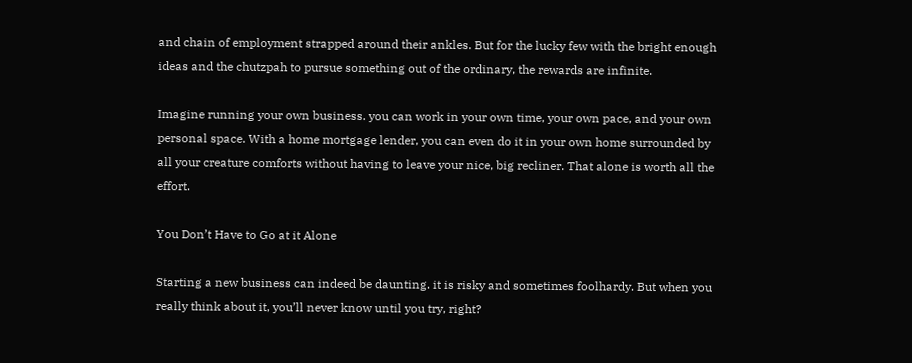and chain of employment strapped around their ankles. But for the lucky few with the bright enough ideas and the chutzpah to pursue something out of the ordinary, the rewards are infinite.

Imagine running your own business. you can work in your own time, your own pace, and your own personal space. With a home mortgage lender, you can even do it in your own home surrounded by all your creature comforts without having to leave your nice, big recliner. That alone is worth all the effort.

You Don’t Have to Go at it Alone

Starting a new business can indeed be daunting. it is risky and sometimes foolhardy. But when you really think about it, you’ll never know until you try, right?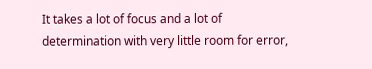It takes a lot of focus and a lot of determination with very little room for error,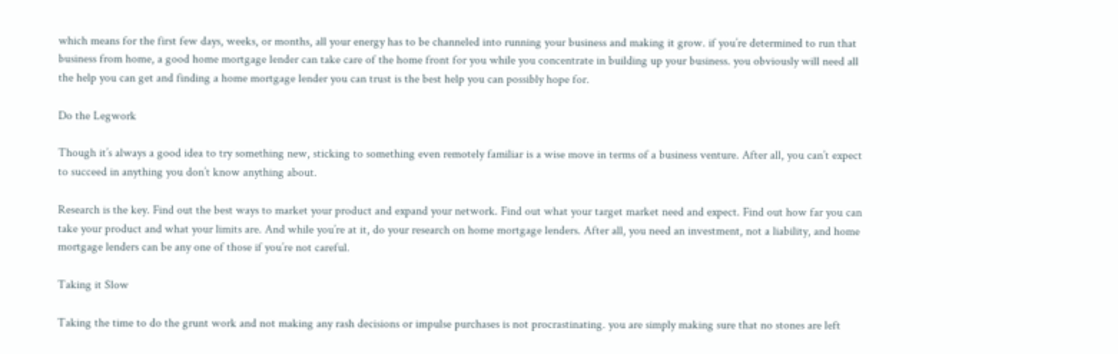which means for the first few days, weeks, or months, all your energy has to be channeled into running your business and making it grow. if you’re determined to run that business from home, a good home mortgage lender can take care of the home front for you while you concentrate in building up your business. you obviously will need all the help you can get and finding a home mortgage lender you can trust is the best help you can possibly hope for.

Do the Legwork

Though it’s always a good idea to try something new, sticking to something even remotely familiar is a wise move in terms of a business venture. After all, you can’t expect to succeed in anything you don’t know anything about.

Research is the key. Find out the best ways to market your product and expand your network. Find out what your target market need and expect. Find out how far you can take your product and what your limits are. And while you’re at it, do your research on home mortgage lenders. After all, you need an investment, not a liability, and home mortgage lenders can be any one of those if you’re not careful.

Taking it Slow

Taking the time to do the grunt work and not making any rash decisions or impulse purchases is not procrastinating. you are simply making sure that no stones are left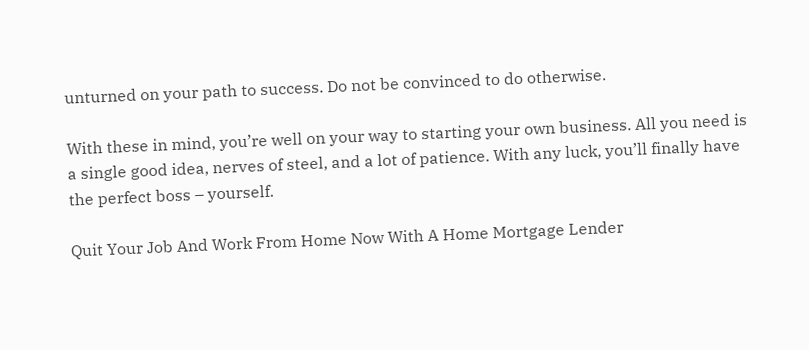unturned on your path to success. Do not be convinced to do otherwise.

With these in mind, you’re well on your way to starting your own business. All you need is a single good idea, nerves of steel, and a lot of patience. With any luck, you’ll finally have the perfect boss – yourself.

Quit Your Job And Work From Home Now With A Home Mortgage Lender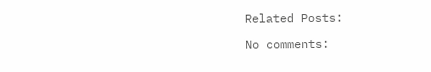Related Posts:

No comments: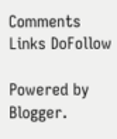Comments Links DoFollow

Powered by Blogger.